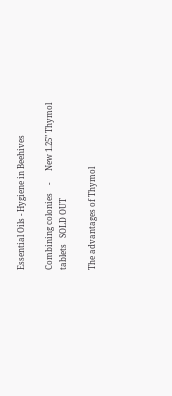Essential Oils - Hygiene in Beehives

Combining colonies    -      New 1.25" Thymol tablets   SOLD OUT

The advantages of Thymol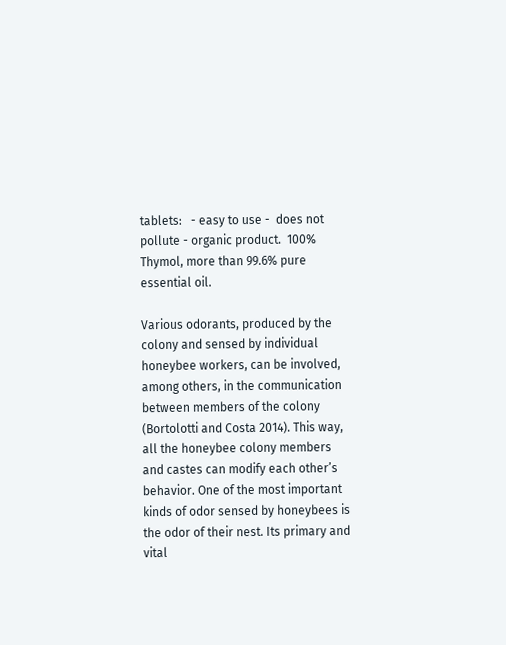tablets:   - easy to use -  does not pollute - organic product.  100% Thymol, more than 99.6% pure essential oil.

Various odorants, produced by the colony and sensed by individual honeybee workers, can be involved, among others, in the communication between members of the colony (Bortolotti and Costa 2014). This way, all the honeybee colony members and castes can modify each other’s behavior. One of the most important kinds of odor sensed by honeybees is the odor of their nest. Its primary and vital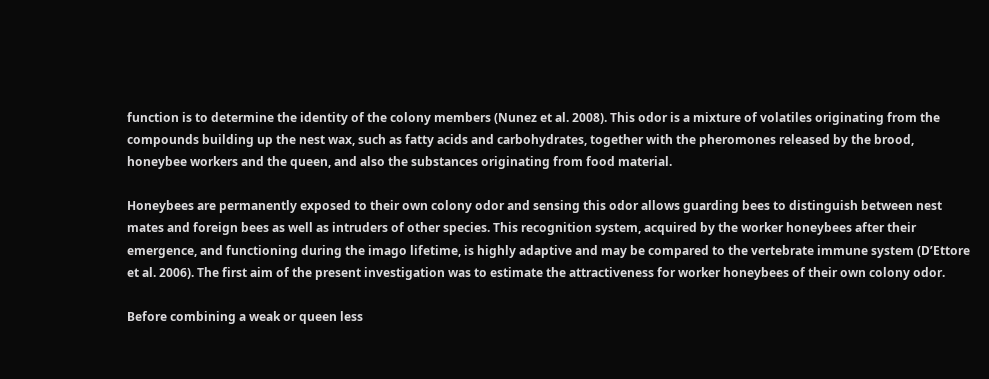function is to determine the identity of the colony members (Nunez et al. 2008). This odor is a mixture of volatiles originating from the compounds building up the nest wax, such as fatty acids and carbohydrates, together with the pheromones released by the brood, honeybee workers and the queen, and also the substances originating from food material.

Honeybees are permanently exposed to their own colony odor and sensing this odor allows guarding bees to distinguish between nest mates and foreign bees as well as intruders of other species. This recognition system, acquired by the worker honeybees after their emergence, and functioning during the imago lifetime, is highly adaptive and may be compared to the vertebrate immune system (D’Ettore et al. 2006). The first aim of the present investigation was to estimate the attractiveness for worker honeybees of their own colony odor.

Before combining a weak or queen less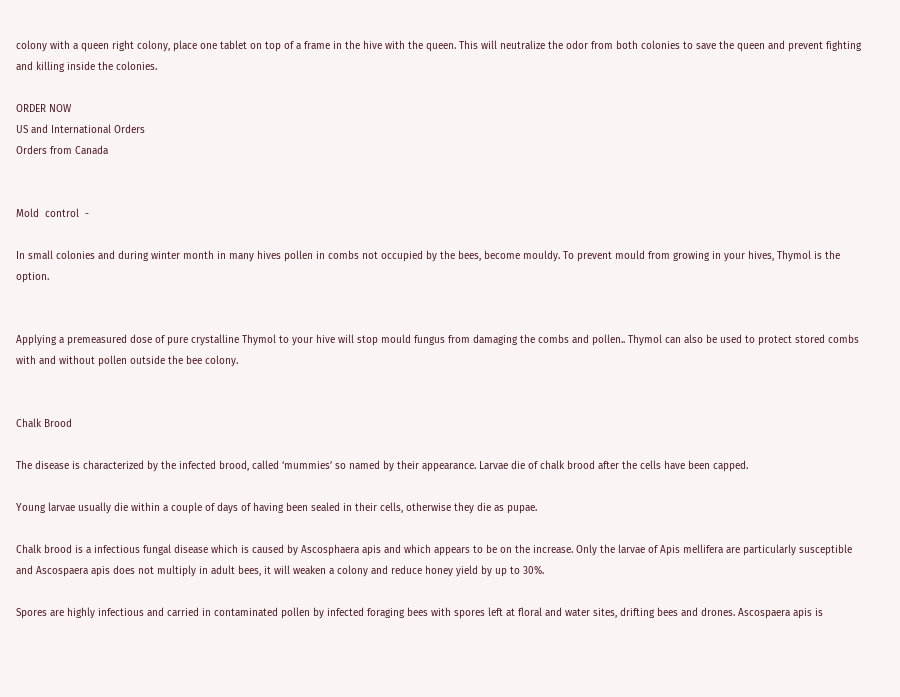colony with a queen right colony, place one tablet on top of a frame in the hive with the queen. This will neutralize the odor from both colonies to save the queen and prevent fighting and killing inside the colonies.

ORDER NOW
US and International Orders
Orders from Canada


Mold  control  -

In small colonies and during winter month in many hives pollen in combs not occupied by the bees, become mouldy. To prevent mould from growing in your hives, Thymol is the option.


Applying a premeasured dose of pure crystalline Thymol to your hive will stop mould fungus from damaging the combs and pollen.. Thymol can also be used to protect stored combs with and without pollen outside the bee colony.


Chalk Brood

The disease is characterized by the infected brood, called ‘mummies’ so named by their appearance. Larvae die of chalk brood after the cells have been capped.

Young larvae usually die within a couple of days of having been sealed in their cells, otherwise they die as pupae.

Chalk brood is a infectious fungal disease which is caused by Ascosphaera apis and which appears to be on the increase. Only the larvae of Apis mellifera are particularly susceptible and Ascospaera apis does not multiply in adult bees, it will weaken a colony and reduce honey yield by up to 30%.

Spores are highly infectious and carried in contaminated pollen by infected foraging bees with spores left at floral and water sites, drifting bees and drones. Ascospaera apis is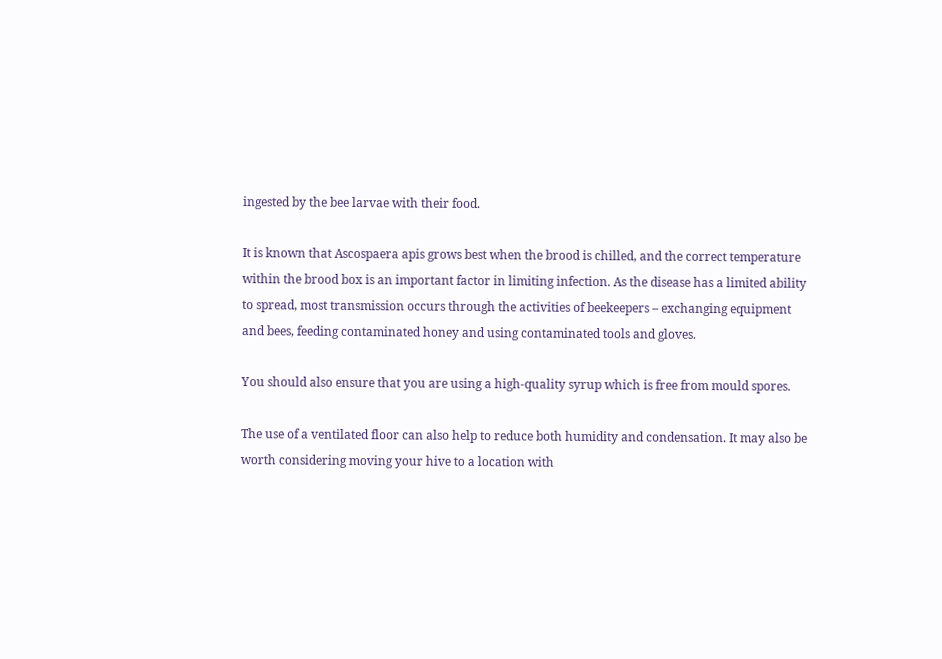ingested by the bee larvae with their food.

It is known that Ascospaera apis grows best when the brood is chilled, and the correct temperature within the brood box is an important factor in limiting infection. As the disease has a limited ability to spread, most transmission occurs through the activities of beekeepers – exchanging equipment and bees, feeding contaminated honey and using contaminated tools and gloves.

You should also ensure that you are using a high-quality syrup which is free from mould spores.

The use of a ventilated floor can also help to reduce both humidity and condensation. It may also be worth considering moving your hive to a location with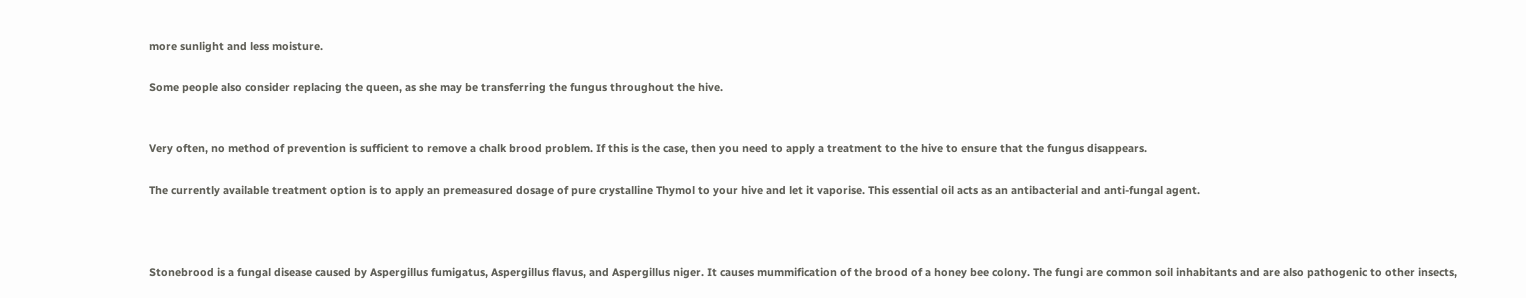more sunlight and less moisture.

Some people also consider replacing the queen, as she may be transferring the fungus throughout the hive.


Very often, no method of prevention is sufficient to remove a chalk brood problem. If this is the case, then you need to apply a treatment to the hive to ensure that the fungus disappears.

The currently available treatment option is to apply an premeasured dosage of pure crystalline Thymol to your hive and let it vaporise. This essential oil acts as an antibacterial and anti-fungal agent.



Stonebrood is a fungal disease caused by Aspergillus fumigatus, Aspergillus flavus, and Aspergillus niger. It causes mummification of the brood of a honey bee colony. The fungi are common soil inhabitants and are also pathogenic to other insects,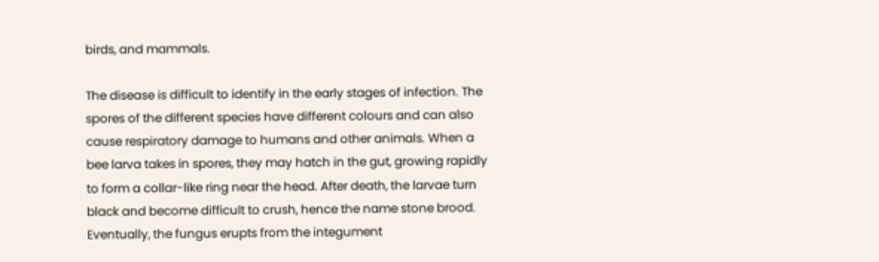birds, and mammals.

The disease is difficult to identify in the early stages of infection. The spores of the different species have different colours and can also cause respiratory damage to humans and other animals. When a bee larva takes in spores, they may hatch in the gut, growing rapidly to form a collar-like ring near the head. After death, the larvae turn black and become difficult to crush, hence the name stone brood. Eventually, the fungus erupts from the integument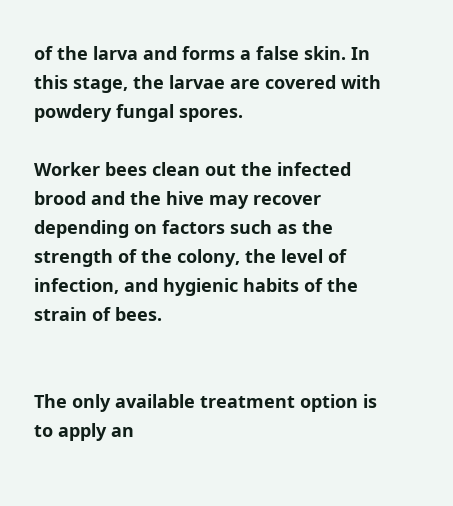of the larva and forms a false skin. In this stage, the larvae are covered with powdery fungal spores.

Worker bees clean out the infected brood and the hive may recover depending on factors such as the strength of the colony, the level of infection, and hygienic habits of the strain of bees.


The only available treatment option is to apply an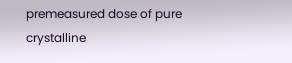premeasured dose of pure crystalline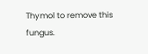Thymol to remove this fungus.